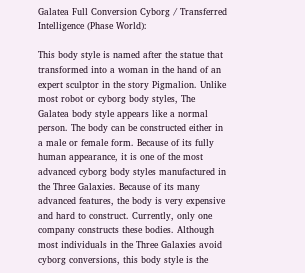Galatea Full Conversion Cyborg / Transferred Intelligence (Phase World):

This body style is named after the statue that transformed into a woman in the hand of an expert sculptor in the story Pigmalion. Unlike most robot or cyborg body styles, The Galatea body style appears like a normal person. The body can be constructed either in a male or female form. Because of its fully human appearance, it is one of the most advanced cyborg body styles manufactured in the Three Galaxies. Because of its many advanced features, the body is very expensive and hard to construct. Currently, only one company constructs these bodies. Although most individuals in the Three Galaxies avoid cyborg conversions, this body style is the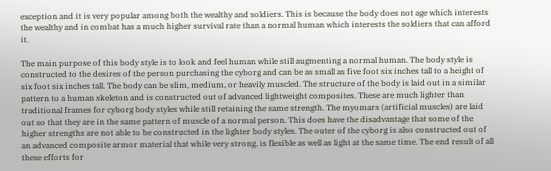exception and it is very popular among both the wealthy and soldiers. This is because the body does not age which interests the wealthy and in combat has a much higher survival rate than a normal human which interests the soldiers that can afford it.

The main purpose of this body style is to look and feel human while still augmenting a normal human. The body style is constructed to the desires of the person purchasing the cyborg and can be as small as five foot six inches tall to a height of six foot six inches tall. The body can be slim, medium, or heavily muscled. The structure of the body is laid out in a similar pattern to a human skeleton and is constructed out of advanced lightweight composites. These are much lighter than traditional frames for cyborg body styles while still retaining the same strength. The myomars (artificial muscles) are laid out so that they are in the same pattern of muscle of a normal person. This does have the disadvantage that some of the higher strengths are not able to be constructed in the lighter body styles. The outer of the cyborg is also constructed out of an advanced composite armor material that while very strong, is flexible as well as light at the same time. The end result of all these efforts for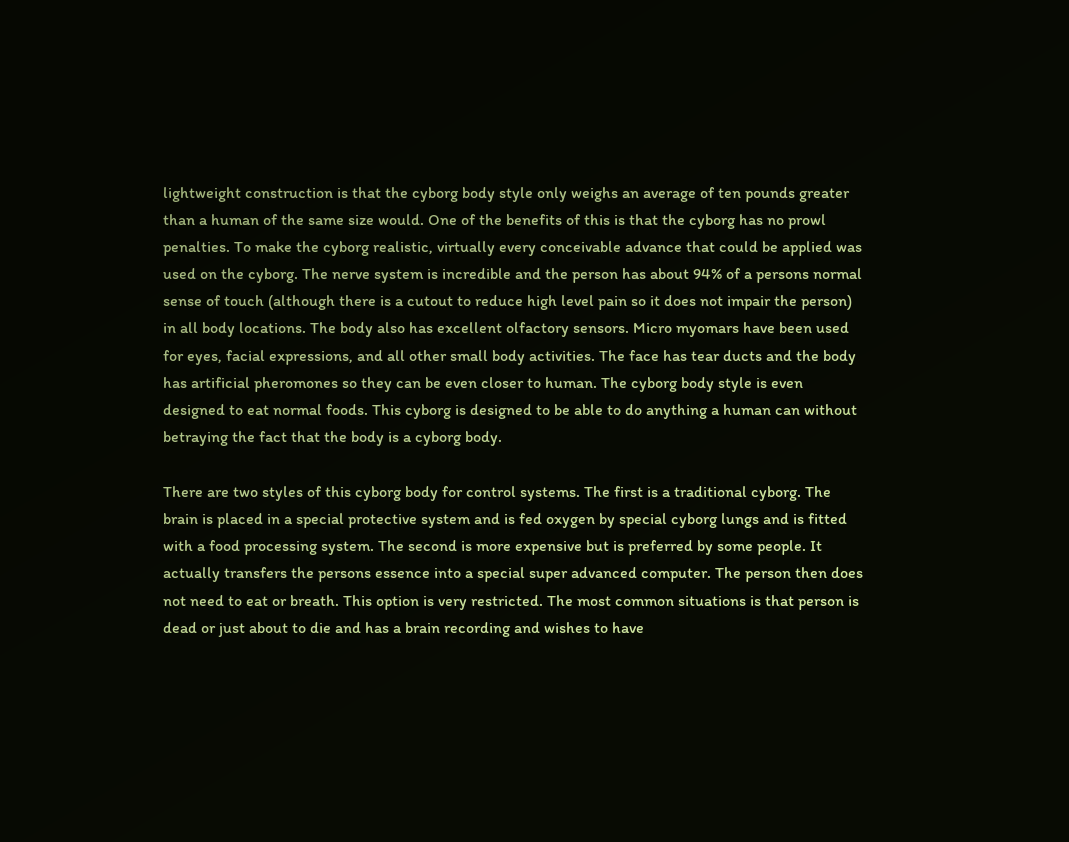lightweight construction is that the cyborg body style only weighs an average of ten pounds greater than a human of the same size would. One of the benefits of this is that the cyborg has no prowl penalties. To make the cyborg realistic, virtually every conceivable advance that could be applied was used on the cyborg. The nerve system is incredible and the person has about 94% of a persons normal sense of touch (although there is a cutout to reduce high level pain so it does not impair the person) in all body locations. The body also has excellent olfactory sensors. Micro myomars have been used for eyes, facial expressions, and all other small body activities. The face has tear ducts and the body has artificial pheromones so they can be even closer to human. The cyborg body style is even designed to eat normal foods. This cyborg is designed to be able to do anything a human can without betraying the fact that the body is a cyborg body.

There are two styles of this cyborg body for control systems. The first is a traditional cyborg. The brain is placed in a special protective system and is fed oxygen by special cyborg lungs and is fitted with a food processing system. The second is more expensive but is preferred by some people. It actually transfers the persons essence into a special super advanced computer. The person then does not need to eat or breath. This option is very restricted. The most common situations is that person is dead or just about to die and has a brain recording and wishes to have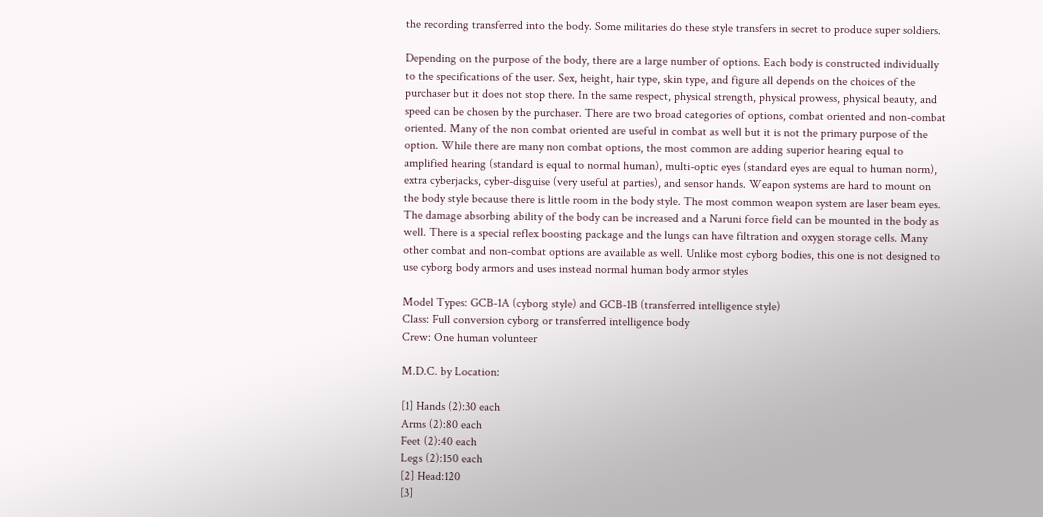the recording transferred into the body. Some militaries do these style transfers in secret to produce super soldiers.

Depending on the purpose of the body, there are a large number of options. Each body is constructed individually to the specifications of the user. Sex, height, hair type, skin type, and figure all depends on the choices of the purchaser but it does not stop there. In the same respect, physical strength, physical prowess, physical beauty, and speed can be chosen by the purchaser. There are two broad categories of options, combat oriented and non-combat oriented. Many of the non combat oriented are useful in combat as well but it is not the primary purpose of the option. While there are many non combat options, the most common are adding superior hearing equal to amplified hearing (standard is equal to normal human), multi-optic eyes (standard eyes are equal to human norm), extra cyberjacks, cyber-disguise (very useful at parties), and sensor hands. Weapon systems are hard to mount on the body style because there is little room in the body style. The most common weapon system are laser beam eyes. The damage absorbing ability of the body can be increased and a Naruni force field can be mounted in the body as well. There is a special reflex boosting package and the lungs can have filtration and oxygen storage cells. Many other combat and non-combat options are available as well. Unlike most cyborg bodies, this one is not designed to use cyborg body armors and uses instead normal human body armor styles

Model Types: GCB-1A (cyborg style) and GCB-1B (transferred intelligence style)
Class: Full conversion cyborg or transferred intelligence body
Crew: One human volunteer

M.D.C. by Location:

[1] Hands (2):30 each
Arms (2):80 each
Feet (2):40 each
Legs (2):150 each
[2] Head:120
[3]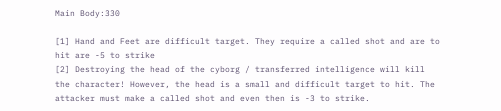Main Body:330

[1] Hand and Feet are difficult target. They require a called shot and are to hit are -5 to strike
[2] Destroying the head of the cyborg / transferred intelligence will kill the character! However, the head is a small and difficult target to hit. The attacker must make a called shot and even then is -3 to strike.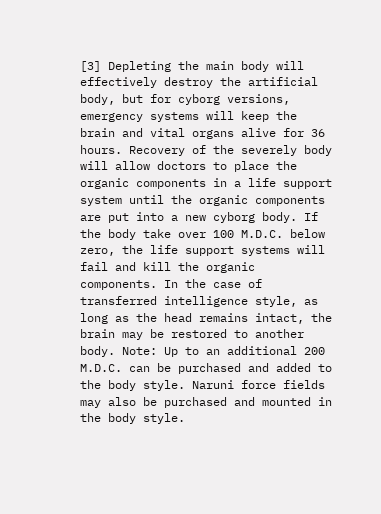[3] Depleting the main body will effectively destroy the artificial body, but for cyborg versions, emergency systems will keep the brain and vital organs alive for 36 hours. Recovery of the severely body will allow doctors to place the organic components in a life support system until the organic components are put into a new cyborg body. If the body take over 100 M.D.C. below zero, the life support systems will fail and kill the organic components. In the case of transferred intelligence style, as long as the head remains intact, the brain may be restored to another body. Note: Up to an additional 200 M.D.C. can be purchased and added to the body style. Naruni force fields may also be purchased and mounted in the body style.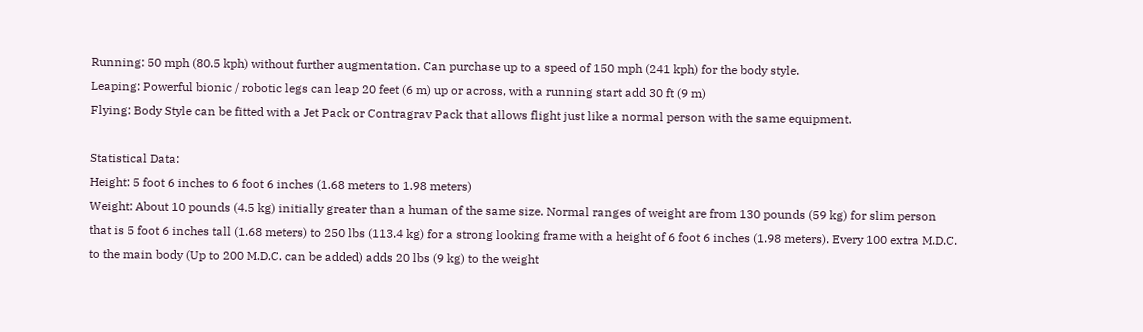Running: 50 mph (80.5 kph) without further augmentation. Can purchase up to a speed of 150 mph (241 kph) for the body style.
Leaping: Powerful bionic / robotic legs can leap 20 feet (6 m) up or across, with a running start add 30 ft (9 m)
Flying: Body Style can be fitted with a Jet Pack or Contragrav Pack that allows flight just like a normal person with the same equipment.

Statistical Data:
Height: 5 foot 6 inches to 6 foot 6 inches (1.68 meters to 1.98 meters)
Weight: About 10 pounds (4.5 kg) initially greater than a human of the same size. Normal ranges of weight are from 130 pounds (59 kg) for slim person that is 5 foot 6 inches tall (1.68 meters) to 250 lbs (113.4 kg) for a strong looking frame with a height of 6 foot 6 inches (1.98 meters). Every 100 extra M.D.C. to the main body (Up to 200 M.D.C. can be added) adds 20 lbs (9 kg) to the weight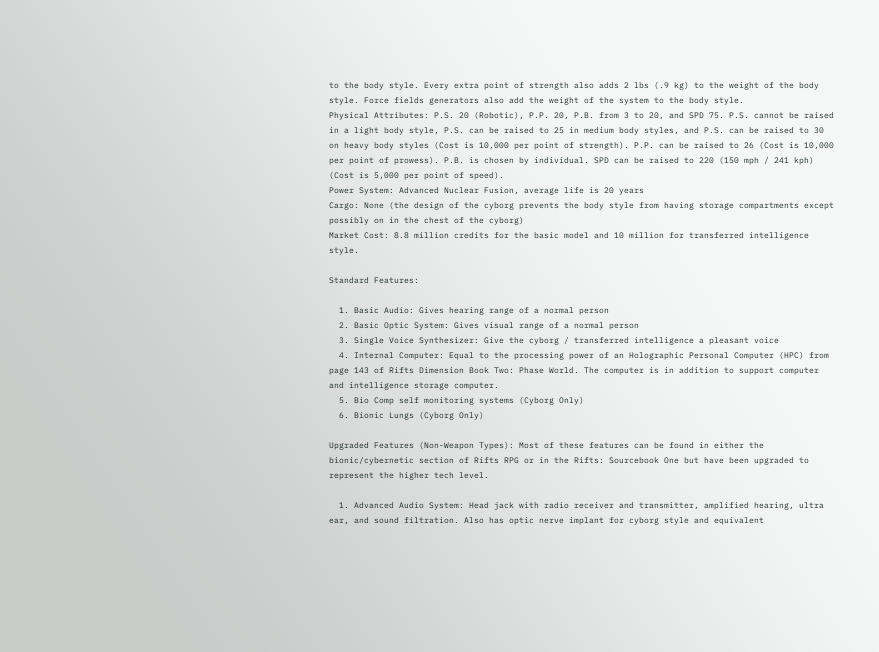to the body style. Every extra point of strength also adds 2 lbs (.9 kg) to the weight of the body style. Force fields generators also add the weight of the system to the body style.
Physical Attributes: P.S. 20 (Robotic), P.P. 20, P.B. from 3 to 20, and SPD 75. P.S. cannot be raised in a light body style, P.S. can be raised to 25 in medium body styles, and P.S. can be raised to 30 on heavy body styles (Cost is 10,000 per point of strength). P.P. can be raised to 26 (Cost is 10,000 per point of prowess). P.B. is chosen by individual. SPD can be raised to 220 (150 mph / 241 kph) (Cost is 5,000 per point of speed).
Power System: Advanced Nuclear Fusion, average life is 20 years
Cargo: None (the design of the cyborg prevents the body style from having storage compartments except possibly on in the chest of the cyborg)
Market Cost: 8.8 million credits for the basic model and 10 million for transferred intelligence style.

Standard Features:

  1. Basic Audio: Gives hearing range of a normal person
  2. Basic Optic System: Gives visual range of a normal person
  3. Single Voice Synthesizer: Give the cyborg / transferred intelligence a pleasant voice
  4. Internal Computer: Equal to the processing power of an Holographic Personal Computer (HPC) from page 143 of Rifts Dimension Book Two: Phase World. The computer is in addition to support computer and intelligence storage computer.
  5. Bio Comp self monitoring systems (Cyborg Only)
  6. Bionic Lungs (Cyborg Only)

Upgraded Features (Non-Weapon Types): Most of these features can be found in either the bionic/cybernetic section of Rifts RPG or in the Rifts: Sourcebook One but have been upgraded to represent the higher tech level.

  1. Advanced Audio System: Head jack with radio receiver and transmitter, amplified hearing, ultra ear, and sound filtration. Also has optic nerve implant for cyborg style and equivalent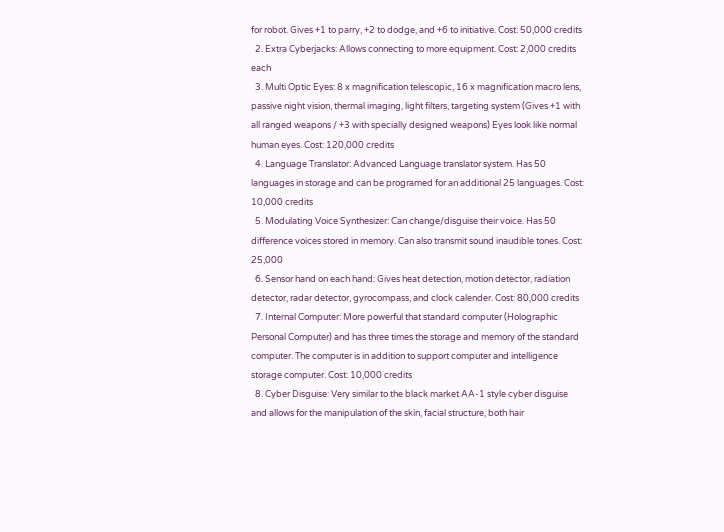for robot. Gives +1 to parry, +2 to dodge, and +6 to initiative. Cost: 50,000 credits
  2. Extra Cyberjacks: Allows connecting to more equipment. Cost: 2,000 credits each
  3. Multi Optic Eyes: 8 x magnification telescopic, 16 x magnification macro lens, passive night vision, thermal imaging, light filters, targeting system (Gives +1 with all ranged weapons / +3 with specially designed weapons) Eyes look like normal human eyes. Cost: 120,000 credits
  4. Language Translator: Advanced Language translator system. Has 50 languages in storage and can be programed for an additional 25 languages. Cost: 10,000 credits
  5. Modulating Voice Synthesizer: Can change/disguise their voice. Has 50 difference voices stored in memory. Can also transmit sound inaudible tones. Cost: 25,000
  6. Sensor hand on each hand: Gives heat detection, motion detector, radiation detector, radar detector, gyrocompass, and clock calender. Cost: 80,000 credits
  7. Internal Computer: More powerful that standard computer (Holographic Personal Computer) and has three times the storage and memory of the standard computer. The computer is in addition to support computer and intelligence storage computer. Cost: 10,000 credits
  8. Cyber Disguise: Very similar to the black market AA-1 style cyber disguise and allows for the manipulation of the skin, facial structure, both hair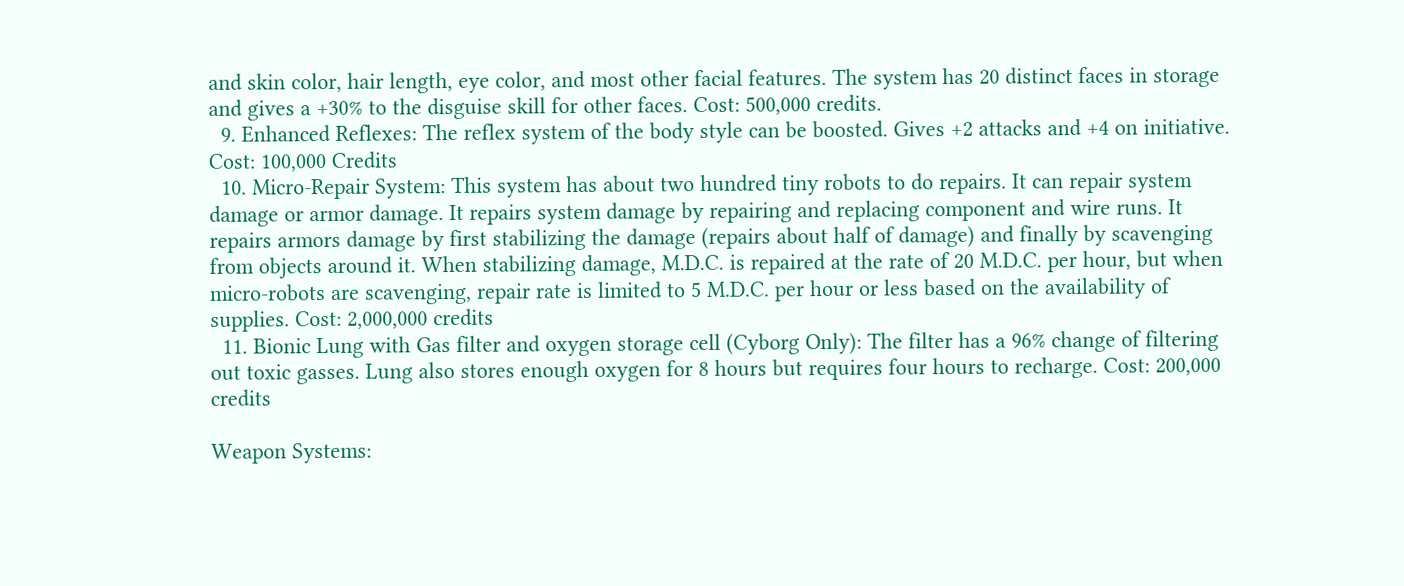and skin color, hair length, eye color, and most other facial features. The system has 20 distinct faces in storage and gives a +30% to the disguise skill for other faces. Cost: 500,000 credits.
  9. Enhanced Reflexes: The reflex system of the body style can be boosted. Gives +2 attacks and +4 on initiative. Cost: 100,000 Credits
  10. Micro-Repair System: This system has about two hundred tiny robots to do repairs. It can repair system damage or armor damage. It repairs system damage by repairing and replacing component and wire runs. It repairs armors damage by first stabilizing the damage (repairs about half of damage) and finally by scavenging from objects around it. When stabilizing damage, M.D.C. is repaired at the rate of 20 M.D.C. per hour, but when micro-robots are scavenging, repair rate is limited to 5 M.D.C. per hour or less based on the availability of supplies. Cost: 2,000,000 credits
  11. Bionic Lung with Gas filter and oxygen storage cell (Cyborg Only): The filter has a 96% change of filtering out toxic gasses. Lung also stores enough oxygen for 8 hours but requires four hours to recharge. Cost: 200,000 credits

Weapon Systems: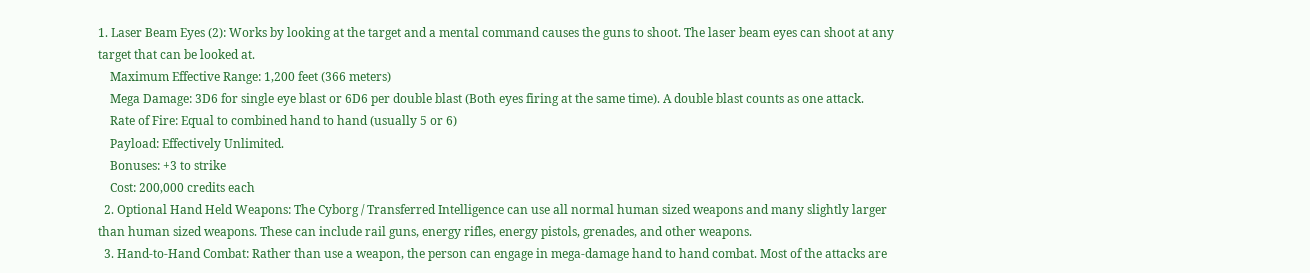1. Laser Beam Eyes (2): Works by looking at the target and a mental command causes the guns to shoot. The laser beam eyes can shoot at any target that can be looked at.
    Maximum Effective Range: 1,200 feet (366 meters)
    Mega Damage: 3D6 for single eye blast or 6D6 per double blast (Both eyes firing at the same time). A double blast counts as one attack.
    Rate of Fire: Equal to combined hand to hand (usually 5 or 6)
    Payload: Effectively Unlimited.
    Bonuses: +3 to strike
    Cost: 200,000 credits each
  2. Optional Hand Held Weapons: The Cyborg / Transferred Intelligence can use all normal human sized weapons and many slightly larger than human sized weapons. These can include rail guns, energy rifles, energy pistols, grenades, and other weapons.
  3. Hand-to-Hand Combat: Rather than use a weapon, the person can engage in mega-damage hand to hand combat. Most of the attacks are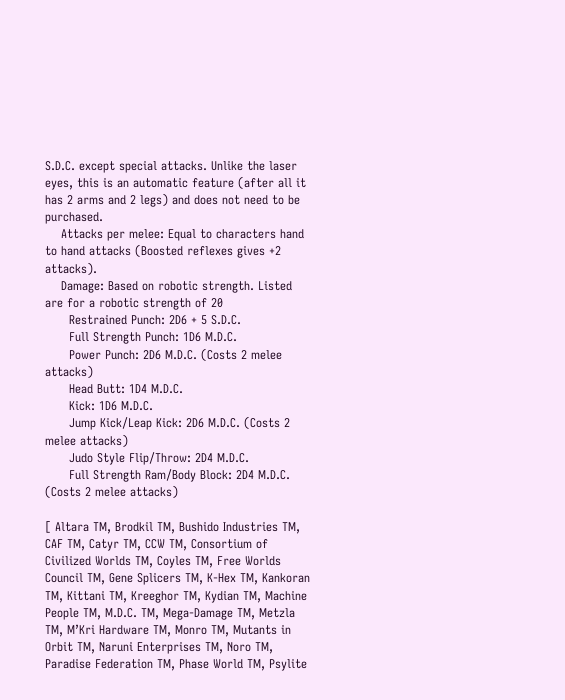S.D.C. except special attacks. Unlike the laser eyes, this is an automatic feature (after all it has 2 arms and 2 legs) and does not need to be purchased.
    Attacks per melee: Equal to characters hand to hand attacks (Boosted reflexes gives +2 attacks).
    Damage: Based on robotic strength. Listed are for a robotic strength of 20
      Restrained Punch: 2D6 + 5 S.D.C.
      Full Strength Punch: 1D6 M.D.C.
      Power Punch: 2D6 M.D.C. (Costs 2 melee attacks)
      Head Butt: 1D4 M.D.C.
      Kick: 1D6 M.D.C.
      Jump Kick/Leap Kick: 2D6 M.D.C. (Costs 2 melee attacks)
      Judo Style Flip/Throw: 2D4 M.D.C.
      Full Strength Ram/Body Block: 2D4 M.D.C. (Costs 2 melee attacks)

[ Altara TM, Brodkil TM, Bushido Industries TM, CAF TM, Catyr TM, CCW TM, Consortium of Civilized Worlds TM, Coyles TM, Free Worlds Council TM, Gene Splicers TM, K-Hex TM, Kankoran TM, Kittani TM, Kreeghor TM, Kydian TM, Machine People TM, M.D.C. TM, Mega-Damage TM, Metzla TM, M’Kri Hardware TM, Monro TM, Mutants in Orbit TM, Naruni Enterprises TM, Noro TM, Paradise Federation TM, Phase World TM, Psylite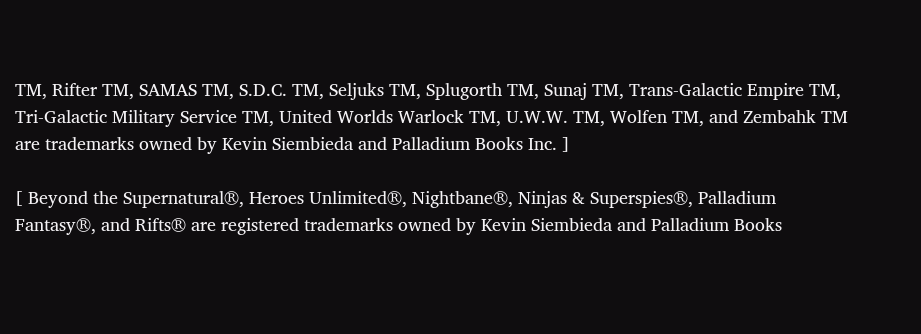TM, Rifter TM, SAMAS TM, S.D.C. TM, Seljuks TM, Splugorth TM, Sunaj TM, Trans-Galactic Empire TM, Tri-Galactic Military Service TM, United Worlds Warlock TM, U.W.W. TM, Wolfen TM, and Zembahk TM are trademarks owned by Kevin Siembieda and Palladium Books Inc. ]

[ Beyond the Supernatural®, Heroes Unlimited®, Nightbane®, Ninjas & Superspies®, Palladium Fantasy®, and Rifts® are registered trademarks owned by Kevin Siembieda and Palladium Books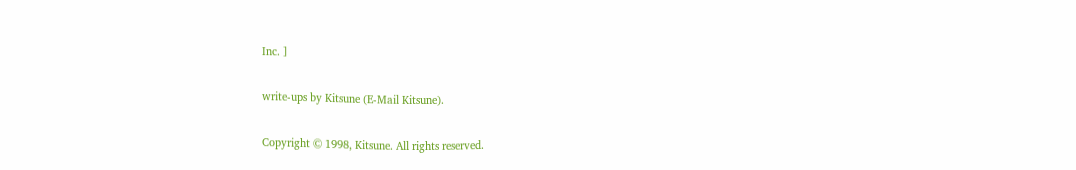Inc. ]

write-ups by Kitsune (E-Mail Kitsune).

Copyright © 1998, Kitsune. All rights reserved.